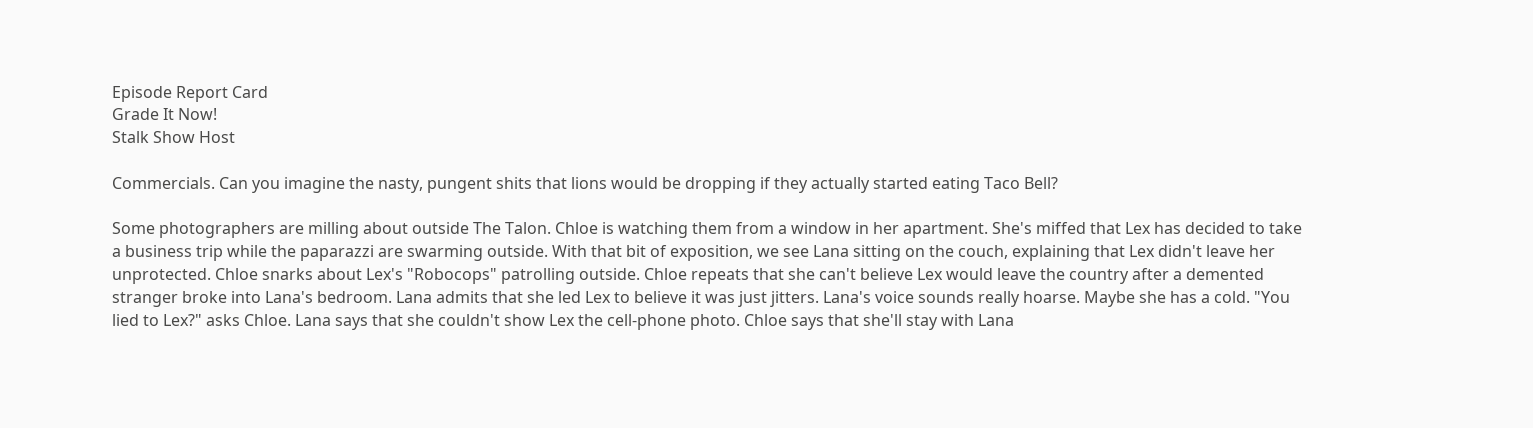Episode Report Card
Grade It Now!
Stalk Show Host

Commercials. Can you imagine the nasty, pungent shits that lions would be dropping if they actually started eating Taco Bell?

Some photographers are milling about outside The Talon. Chloe is watching them from a window in her apartment. She's miffed that Lex has decided to take a business trip while the paparazzi are swarming outside. With that bit of exposition, we see Lana sitting on the couch, explaining that Lex didn't leave her unprotected. Chloe snarks about Lex's "Robocops" patrolling outside. Chloe repeats that she can't believe Lex would leave the country after a demented stranger broke into Lana's bedroom. Lana admits that she led Lex to believe it was just jitters. Lana's voice sounds really hoarse. Maybe she has a cold. "You lied to Lex?" asks Chloe. Lana says that she couldn't show Lex the cell-phone photo. Chloe says that she'll stay with Lana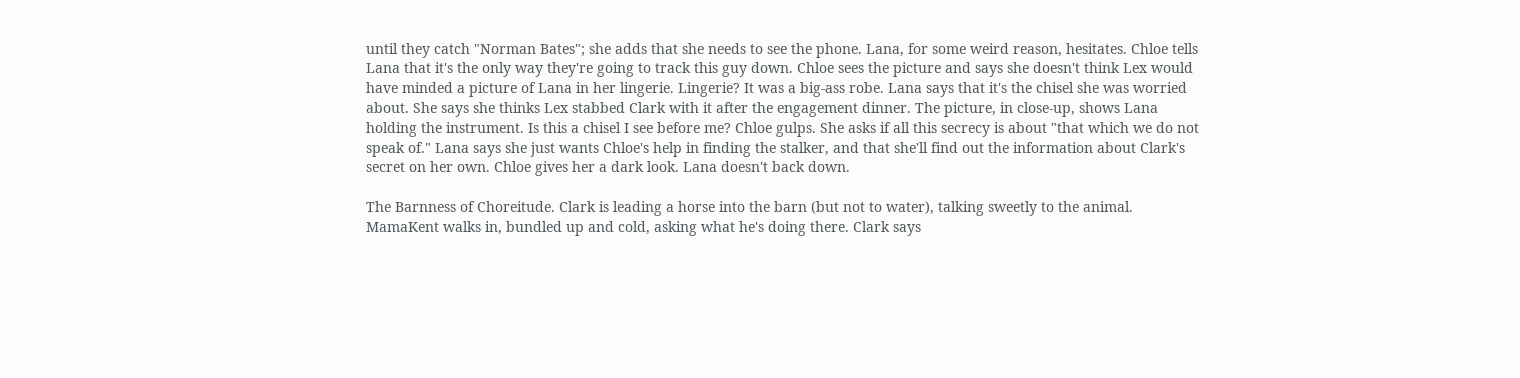until they catch "Norman Bates"; she adds that she needs to see the phone. Lana, for some weird reason, hesitates. Chloe tells Lana that it's the only way they're going to track this guy down. Chloe sees the picture and says she doesn't think Lex would have minded a picture of Lana in her lingerie. Lingerie? It was a big-ass robe. Lana says that it's the chisel she was worried about. She says she thinks Lex stabbed Clark with it after the engagement dinner. The picture, in close-up, shows Lana holding the instrument. Is this a chisel I see before me? Chloe gulps. She asks if all this secrecy is about "that which we do not speak of." Lana says she just wants Chloe's help in finding the stalker, and that she'll find out the information about Clark's secret on her own. Chloe gives her a dark look. Lana doesn't back down.

The Barnness of Choreitude. Clark is leading a horse into the barn (but not to water), talking sweetly to the animal. MamaKent walks in, bundled up and cold, asking what he's doing there. Clark says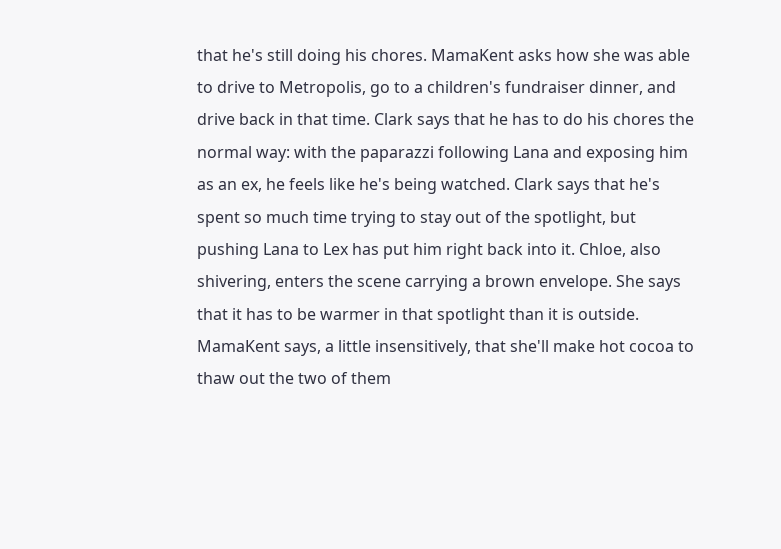that he's still doing his chores. MamaKent asks how she was able to drive to Metropolis, go to a children's fundraiser dinner, and drive back in that time. Clark says that he has to do his chores the normal way: with the paparazzi following Lana and exposing him as an ex, he feels like he's being watched. Clark says that he's spent so much time trying to stay out of the spotlight, but pushing Lana to Lex has put him right back into it. Chloe, also shivering, enters the scene carrying a brown envelope. She says that it has to be warmer in that spotlight than it is outside. MamaKent says, a little insensitively, that she'll make hot cocoa to thaw out the two of them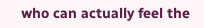who can actually feel the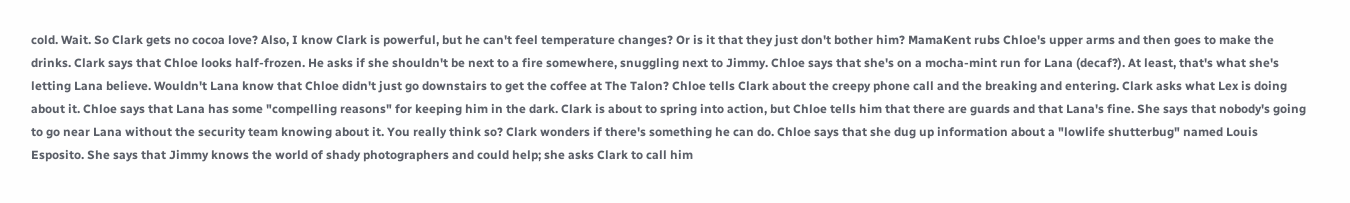cold. Wait. So Clark gets no cocoa love? Also, I know Clark is powerful, but he can't feel temperature changes? Or is it that they just don't bother him? MamaKent rubs Chloe's upper arms and then goes to make the drinks. Clark says that Chloe looks half-frozen. He asks if she shouldn't be next to a fire somewhere, snuggling next to Jimmy. Chloe says that she's on a mocha-mint run for Lana (decaf?). At least, that's what she's letting Lana believe. Wouldn't Lana know that Chloe didn't just go downstairs to get the coffee at The Talon? Chloe tells Clark about the creepy phone call and the breaking and entering. Clark asks what Lex is doing about it. Chloe says that Lana has some "compelling reasons" for keeping him in the dark. Clark is about to spring into action, but Chloe tells him that there are guards and that Lana's fine. She says that nobody's going to go near Lana without the security team knowing about it. You really think so? Clark wonders if there's something he can do. Chloe says that she dug up information about a "lowlife shutterbug" named Louis Esposito. She says that Jimmy knows the world of shady photographers and could help; she asks Clark to call him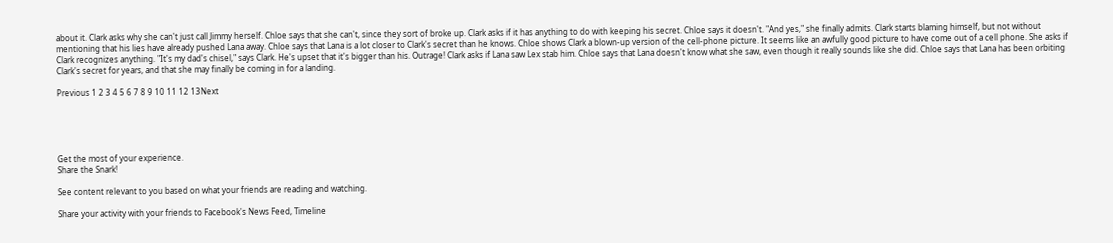about it. Clark asks why she can't just call Jimmy herself. Chloe says that she can't, since they sort of broke up. Clark asks if it has anything to do with keeping his secret. Chloe says it doesn't. "And yes," she finally admits. Clark starts blaming himself, but not without mentioning that his lies have already pushed Lana away. Chloe says that Lana is a lot closer to Clark's secret than he knows. Chloe shows Clark a blown-up version of the cell-phone picture. It seems like an awfully good picture to have come out of a cell phone. She asks if Clark recognizes anything. "It's my dad's chisel," says Clark. He's upset that it's bigger than his. Outrage! Clark asks if Lana saw Lex stab him. Chloe says that Lana doesn't know what she saw, even though it really sounds like she did. Chloe says that Lana has been orbiting Clark's secret for years, and that she may finally be coming in for a landing.

Previous 1 2 3 4 5 6 7 8 9 10 11 12 13Next





Get the most of your experience.
Share the Snark!

See content relevant to you based on what your friends are reading and watching.

Share your activity with your friends to Facebook's News Feed, Timeline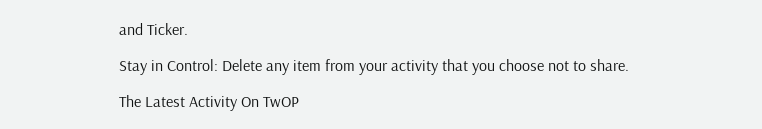and Ticker.

Stay in Control: Delete any item from your activity that you choose not to share.

The Latest Activity On TwOP